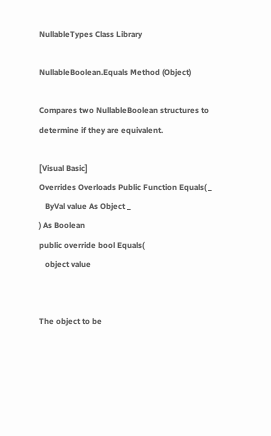NullableTypes Class Library

NullableBoolean.Equals Method (Object)

Compares two NullableBoolean structures to determine if they are equivalent.

[Visual Basic]
Overrides Overloads Public Function Equals( _
   ByVal value As Object _
) As Boolean
public override bool Equals(
   object value


The object to be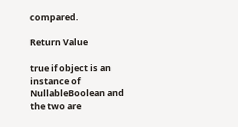compared.

Return Value

true if object is an instance of NullableBoolean and the two are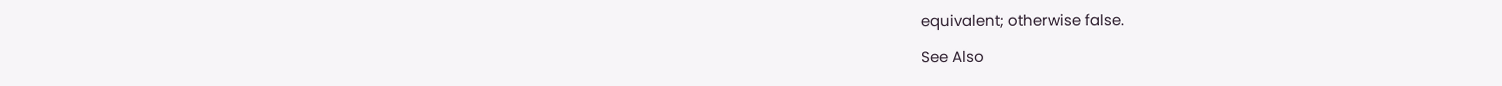equivalent; otherwise false.

See Also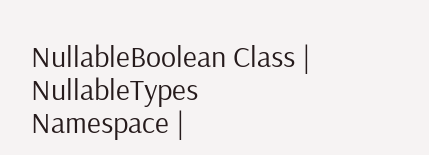NullableBoolean Class | NullableTypes Namespace |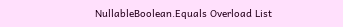NullableBoolean.Equals Overload List